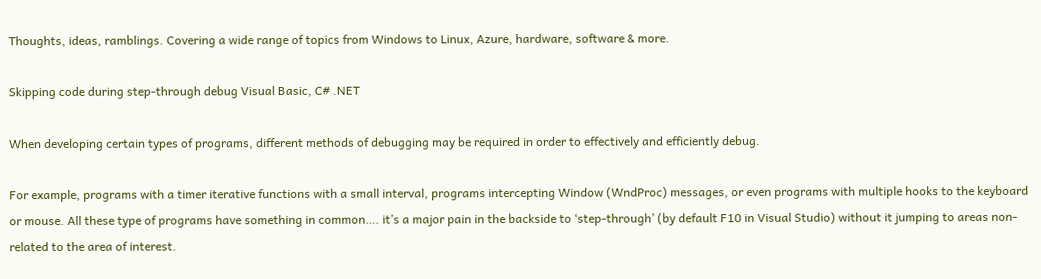Thoughts, ideas, ramblings. Covering a wide range of topics from Windows to Linux, Azure, hardware, software & more.

Skipping code during step-through debug Visual Basic, C# .NET

When developing certain types of programs, different methods of debugging may be required in order to effectively and efficiently debug.

For example, programs with a timer iterative functions with a small interval, programs intercepting Window (WndProc) messages, or even programs with multiple hooks to the keyboard or mouse. All these type of programs have something in common…. it’s a major pain in the backside to ‘step-through’ (by default F10 in Visual Studio) without it jumping to areas non-related to the area of interest.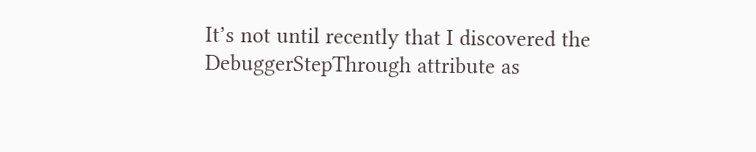It’s not until recently that I discovered the DebuggerStepThrough attribute as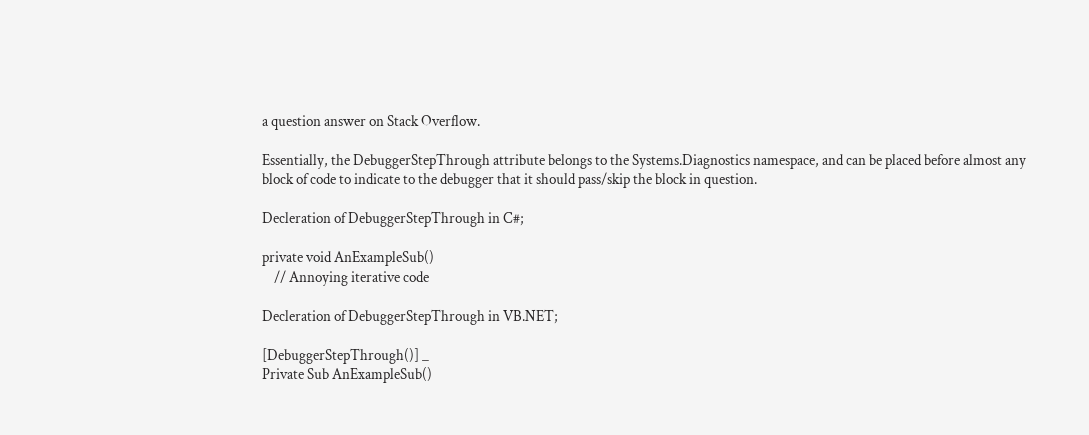a question answer on Stack Overflow.

Essentially, the DebuggerStepThrough attribute belongs to the Systems.Diagnostics namespace, and can be placed before almost any block of code to indicate to the debugger that it should pass/skip the block in question.

Decleration of DebuggerStepThrough in C#;

private void AnExampleSub()
    // Annoying iterative code

Decleration of DebuggerStepThrough in VB.NET;

[DebuggerStepThrough()] _
Private Sub AnExampleSub()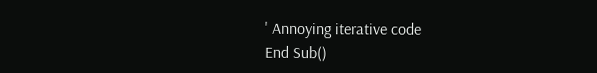' Annoying iterative code
End Sub()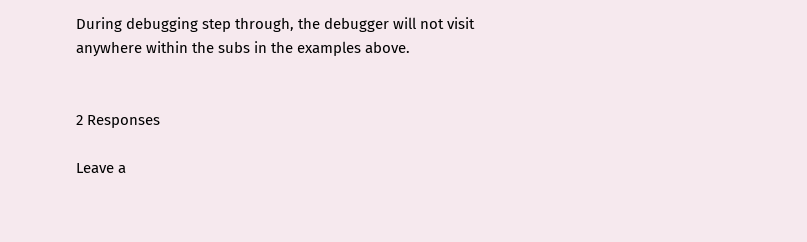During debugging step through, the debugger will not visit anywhere within the subs in the examples above.


2 Responses

Leave a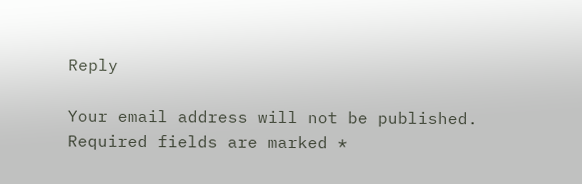Reply

Your email address will not be published. Required fields are marked *